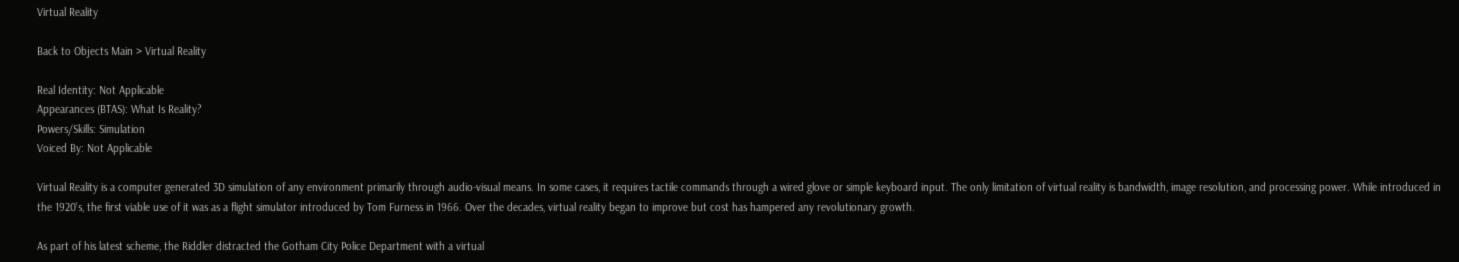Virtual Reality

Back to Objects Main > Virtual Reality

Real Identity: Not Applicable
Appearances (BTAS): What Is Reality?
Powers/Skills: Simulation
Voiced By: Not Applicable

Virtual Reality is a computer generated 3D simulation of any environment primarily through audio-visual means. In some cases, it requires tactile commands through a wired glove or simple keyboard input. The only limitation of virtual reality is bandwidth, image resolution, and processing power. While introduced in the 1920's, the first viable use of it was as a flight simulator introduced by Tom Furness in 1966. Over the decades, virtual reality began to improve but cost has hampered any revolutionary growth.

As part of his latest scheme, the Riddler distracted the Gotham City Police Department with a virtual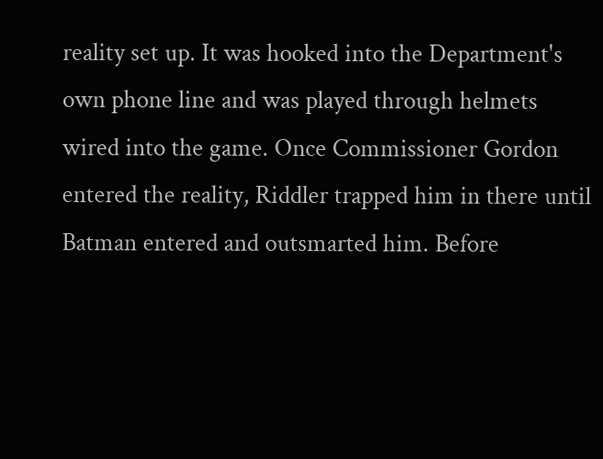reality set up. It was hooked into the Department's own phone line and was played through helmets wired into the game. Once Commissioner Gordon entered the reality, Riddler trapped him in there until Batman entered and outsmarted him. Before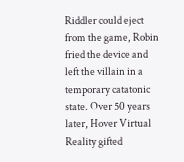Riddler could eject from the game, Robin fried the device and left the villain in a temporary catatonic state. Over 50 years later, Hover Virtual Reality gifted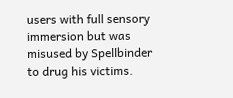users with full sensory immersion but was misused by Spellbinder to drug his victims.